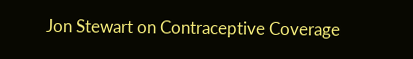Jon Stewart on Contraceptive Coverage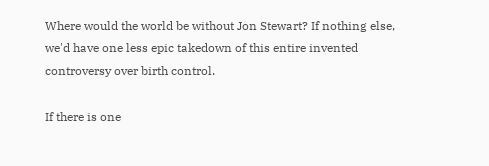Where would the world be without Jon Stewart? If nothing else, we'd have one less epic takedown of this entire invented controversy over birth control.

If there is one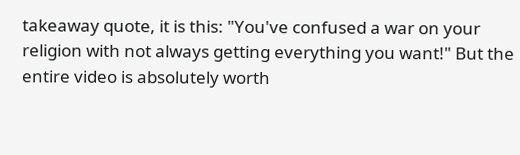takeaway quote, it is this: "You've confused a war on your religion with not always getting everything you want!" But the entire video is absolutely worth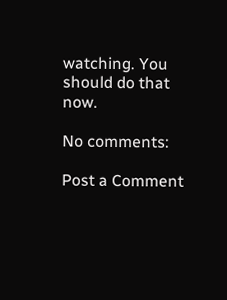watching. You should do that now.

No comments:

Post a Comment